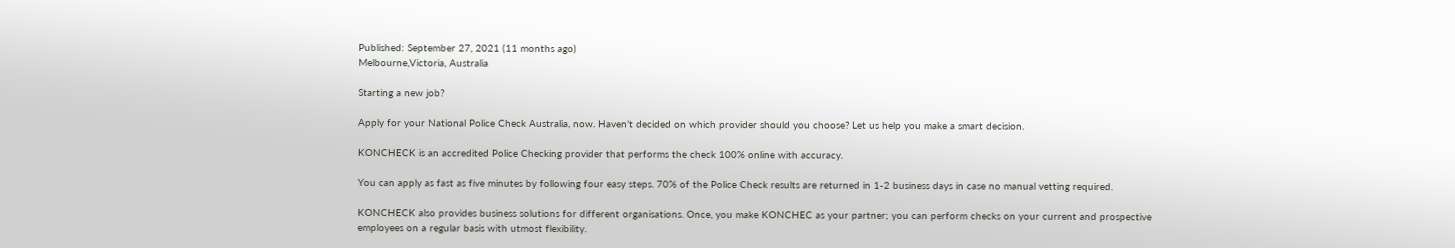Published: September 27, 2021 (11 months ago)
Melbourne,Victoria, Australia

Starting a new job?

Apply for your National Police Check Australia, now. Haven’t decided on which provider should you choose? Let us help you make a smart decision.

KONCHECK is an accredited Police Checking provider that performs the check 100% online with accuracy.

You can apply as fast as five minutes by following four easy steps. 70% of the Police Check results are returned in 1-2 business days in case no manual vetting required.

KONCHECK also provides business solutions for different organisations. Once, you make KONCHEC as your partner; you can perform checks on your current and prospective employees on a regular basis with utmost flexibility.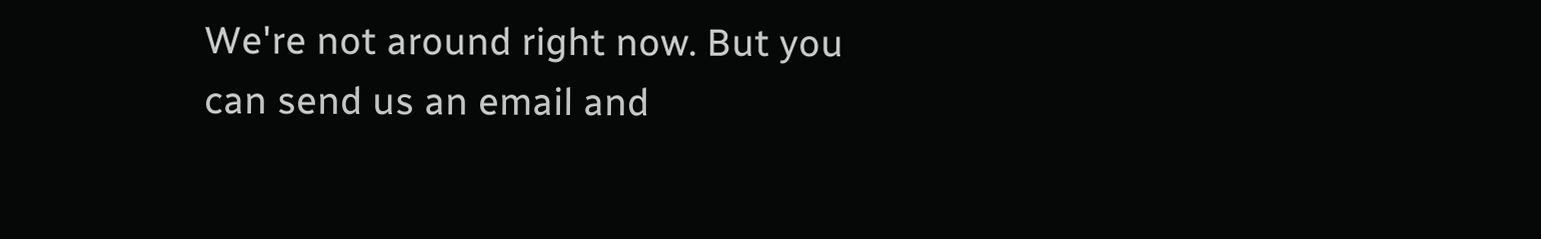We're not around right now. But you can send us an email and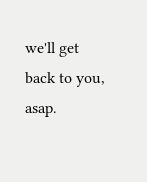we'll get back to you, asap.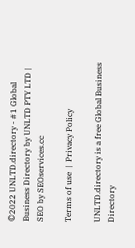©2022 UNLTD.directory - #1 Global Business Directory by UNLTD PTY LTD | SEO by SEOservices.cc

Terms of use  |  Privacy Policy

UNLTD.directory is a free Global Business Directory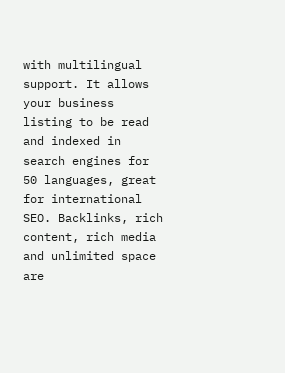with multilingual support. It allows your business listing to be read and indexed in search engines for 50 languages, great for international SEO. Backlinks, rich content, rich media and unlimited space are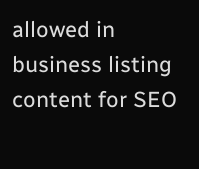allowed in business listing content for SEO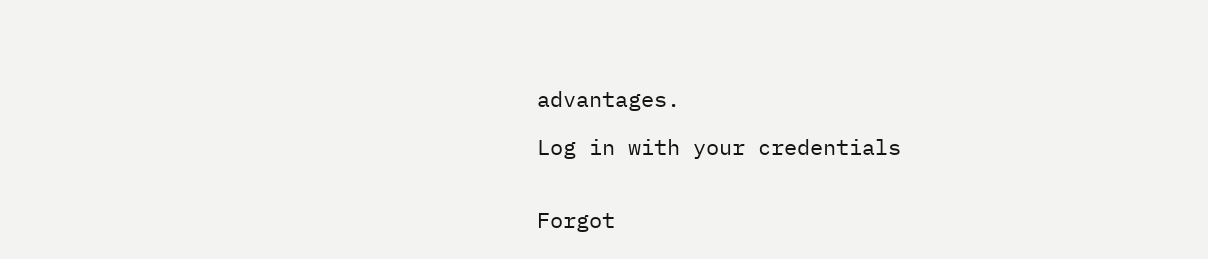advantages.

Log in with your credentials


Forgot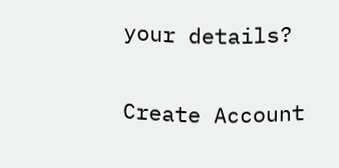your details?

Create Account